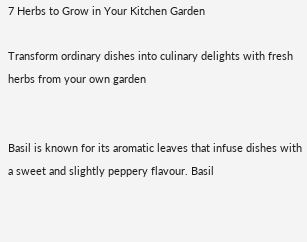7 Herbs to Grow in Your Kitchen Garden

Transform ordinary dishes into culinary delights with fresh herbs from your own garden


Basil is known for its aromatic leaves that infuse dishes with a sweet and slightly peppery flavour. Basil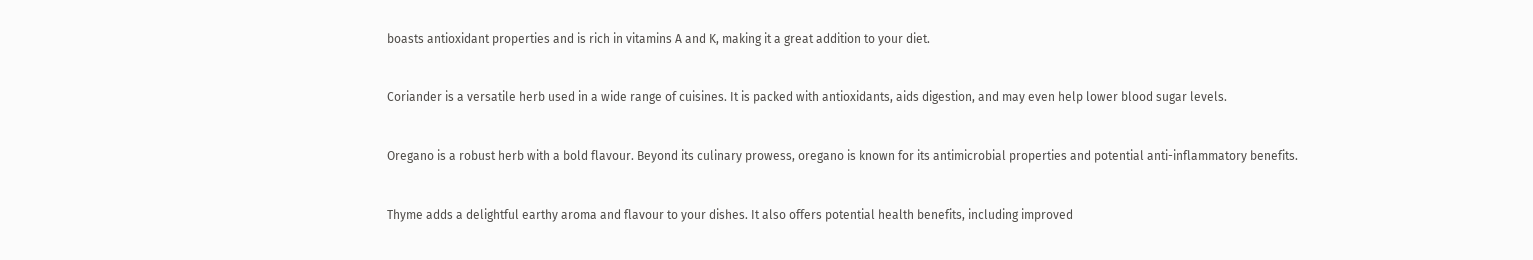boasts antioxidant properties and is rich in vitamins A and K, making it a great addition to your diet.


Coriander is a versatile herb used in a wide range of cuisines. It is packed with antioxidants, aids digestion, and may even help lower blood sugar levels.


Oregano is a robust herb with a bold flavour. Beyond its culinary prowess, oregano is known for its antimicrobial properties and potential anti-inflammatory benefits.


Thyme adds a delightful earthy aroma and flavour to your dishes. It also offers potential health benefits, including improved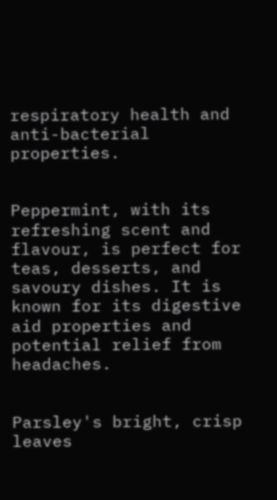respiratory health and anti-bacterial properties.


Peppermint, with its refreshing scent and flavour, is perfect for teas, desserts, and savoury dishes. It is known for its digestive aid properties and potential relief from headaches.


Parsley's bright, crisp leaves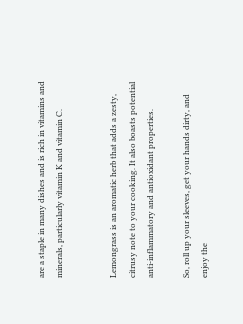are a staple in many dishes and is rich in vitamins and minerals, particularly vitamin K and vitamin C.


Lemongrass is an aromatic herb that adds a zesty, citrusy note to your cooking. It also boasts potential anti-inflammatory and antioxidant properties.

So, roll up your sleeves, get your hands dirty, and enjoy the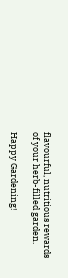flavourful, nutritious rewards of your herb-filled garden.

Happy Gardening!